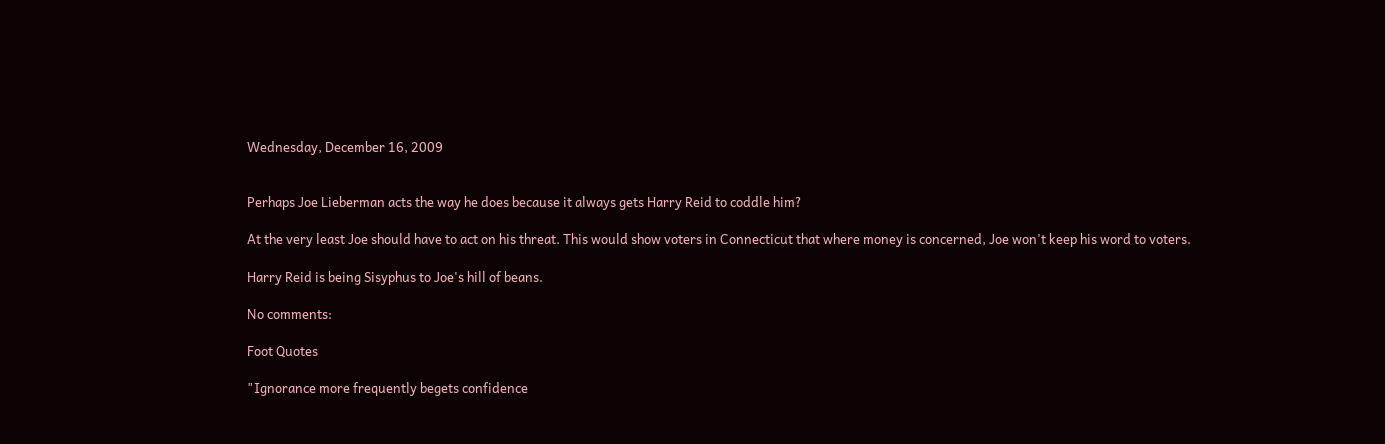Wednesday, December 16, 2009


Perhaps Joe Lieberman acts the way he does because it always gets Harry Reid to coddle him?

At the very least Joe should have to act on his threat. This would show voters in Connecticut that where money is concerned, Joe won't keep his word to voters.

Harry Reid is being Sisyphus to Joe's hill of beans.

No comments:

Foot Quotes

"Ignorance more frequently begets confidence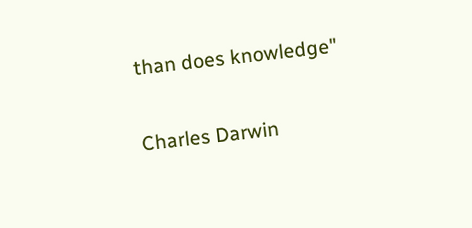than does knowledge"

Charles Darwin